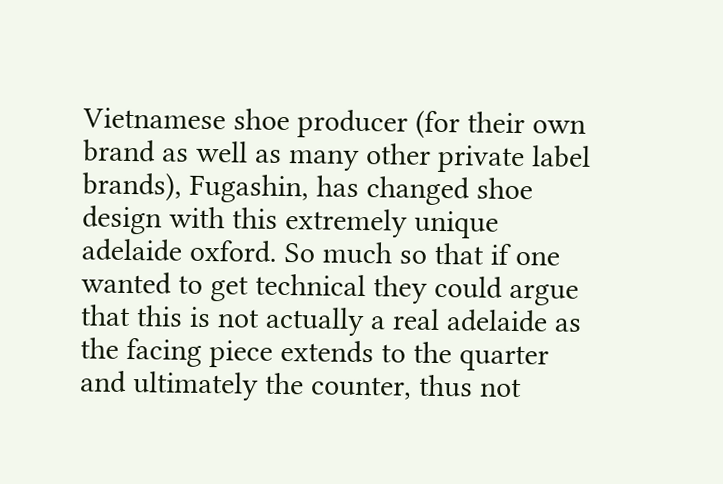Vietnamese shoe producer (for their own brand as well as many other private label brands), Fugashin, has changed shoe design with this extremely unique adelaide oxford. So much so that if one wanted to get technical they could argue that this is not actually a real adelaide as the facing piece extends to the quarter and ultimately the counter, thus not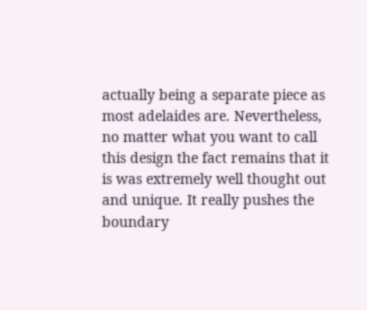actually being a separate piece as most adelaides are. Nevertheless, no matter what you want to call this design the fact remains that it is was extremely well thought out and unique. It really pushes the boundary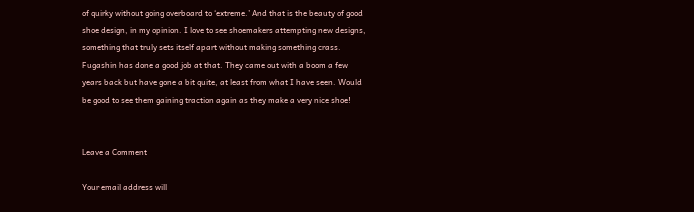of quirky without going overboard to ‘extreme.’ And that is the beauty of good shoe design, in my opinion. I love to see shoemakers attempting new designs, something that truly sets itself apart without making something crass. Fugashin has done a good job at that. They came out with a boom a few years back but have gone a bit quite, at least from what I have seen. Would be good to see them gaining traction again as they make a very nice shoe!


Leave a Comment

Your email address will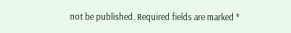not be published. Required fields are marked *